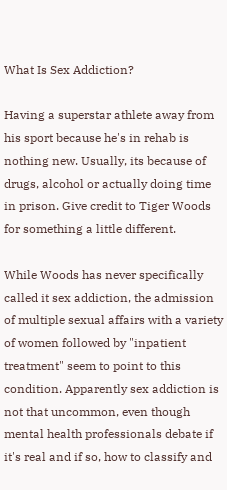What Is Sex Addiction?

Having a superstar athlete away from his sport because he's in rehab is nothing new. Usually, its because of drugs, alcohol or actually doing time in prison. Give credit to Tiger Woods for something a little different.

While Woods has never specifically called it sex addiction, the admission of multiple sexual affairs with a variety of women followed by "inpatient treatment" seem to point to this condition. Apparently sex addiction is not that uncommon, even though mental health professionals debate if it's real and if so, how to classify and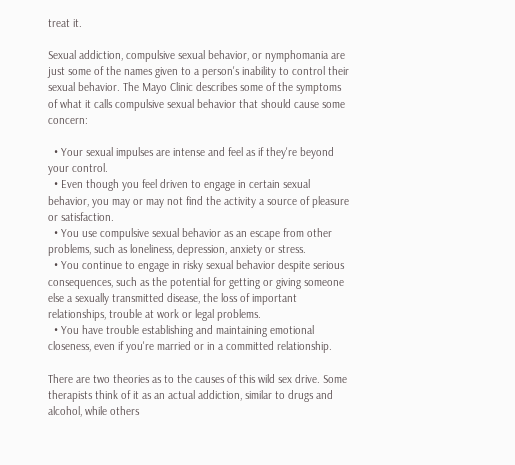treat it.

Sexual addiction, compulsive sexual behavior, or nymphomania are just some of the names given to a person's inability to control their sexual behavior. The Mayo Clinic describes some of the symptoms of what it calls compulsive sexual behavior that should cause some concern:

  • Your sexual impulses are intense and feel as if they're beyond your control.
  • Even though you feel driven to engage in certain sexual behavior, you may or may not find the activity a source of pleasure or satisfaction.
  • You use compulsive sexual behavior as an escape from other problems, such as loneliness, depression, anxiety or stress.
  • You continue to engage in risky sexual behavior despite serious consequences, such as the potential for getting or giving someone else a sexually transmitted disease, the loss of important relationships, trouble at work or legal problems.
  • You have trouble establishing and maintaining emotional closeness, even if you're married or in a committed relationship.

There are two theories as to the causes of this wild sex drive. Some therapists think of it as an actual addiction, similar to drugs and alcohol, while others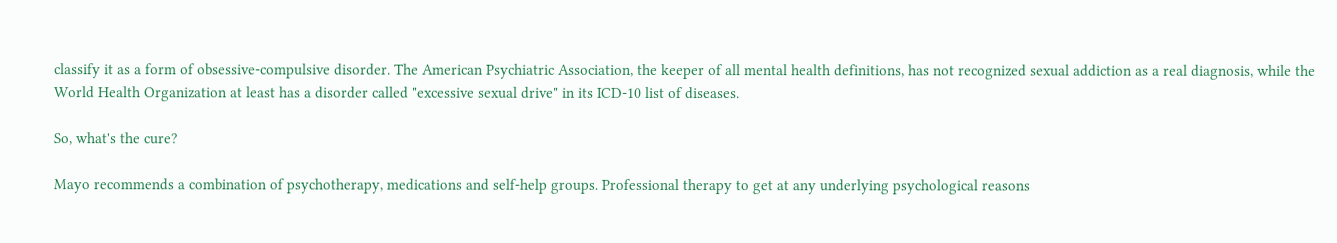classify it as a form of obsessive-compulsive disorder. The American Psychiatric Association, the keeper of all mental health definitions, has not recognized sexual addiction as a real diagnosis, while the World Health Organization at least has a disorder called "excessive sexual drive" in its ICD-10 list of diseases.

So, what's the cure?

Mayo recommends a combination of psychotherapy, medications and self-help groups. Professional therapy to get at any underlying psychological reasons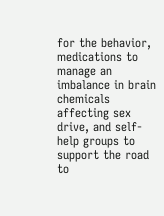for the behavior, medications to manage an imbalance in brain chemicals affecting sex drive, and self-help groups to support the road to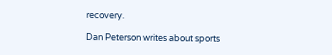recovery.

Dan Peterson writes about sports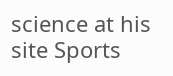science at his site Sports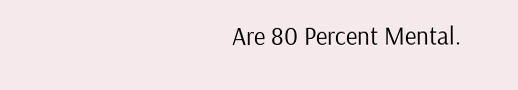Are 80 Percent Mental.